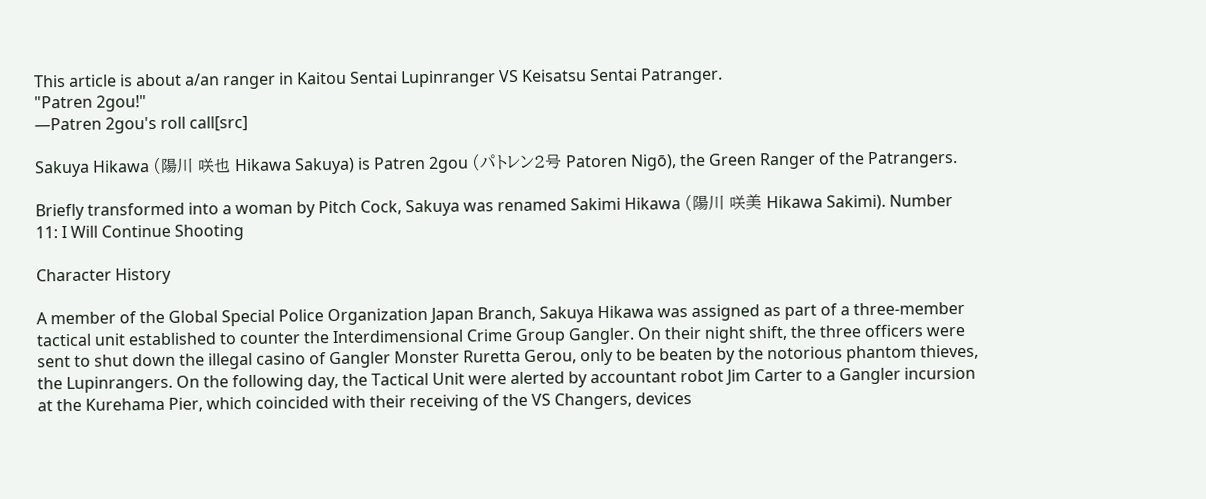This article is about a/an ranger in Kaitou Sentai Lupinranger VS Keisatsu Sentai Patranger.
"Patren 2gou!"
―Patren 2gou's roll call[src]

Sakuya Hikawa (陽川 咲也 Hikawa Sakuya) is Patren 2gou (パトレン2号 Patoren Nigō), the Green Ranger of the Patrangers.

Briefly transformed into a woman by Pitch Cock, Sakuya was renamed Sakimi Hikawa (陽川 咲美 Hikawa Sakimi). Number 11: I Will Continue Shooting

Character History

A member of the Global Special Police Organization Japan Branch, Sakuya Hikawa was assigned as part of a three-member tactical unit established to counter the Interdimensional Crime Group Gangler. On their night shift, the three officers were sent to shut down the illegal casino of Gangler Monster Ruretta Gerou, only to be beaten by the notorious phantom thieves, the Lupinrangers. On the following day, the Tactical Unit were alerted by accountant robot Jim Carter to a Gangler incursion at the Kurehama Pier, which coincided with their receiving of the VS Changers, devices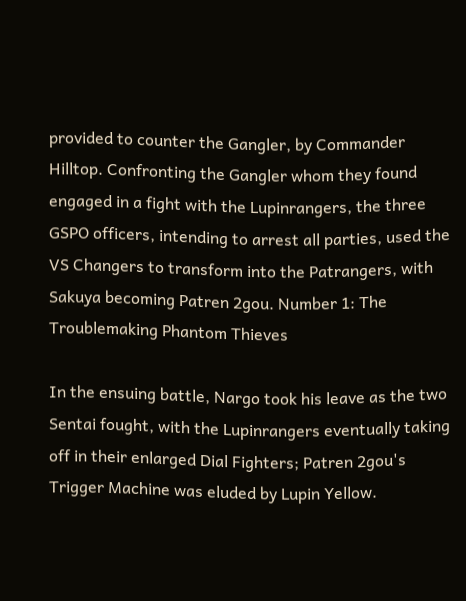provided to counter the Gangler, by Commander Hilltop. Confronting the Gangler whom they found engaged in a fight with the Lupinrangers, the three GSPO officers, intending to arrest all parties, used the VS Changers to transform into the Patrangers, with Sakuya becoming Patren 2gou. Number 1: The Troublemaking Phantom Thieves

In the ensuing battle, Nargo took his leave as the two Sentai fought, with the Lupinrangers eventually taking off in their enlarged Dial Fighters; Patren 2gou's Trigger Machine was eluded by Lupin Yellow.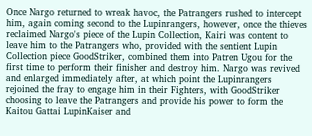Once Nargo returned to wreak havoc, the Patrangers rushed to intercept him, again coming second to the Lupinrangers, however, once the thieves reclaimed Nargo's piece of the Lupin Collection, Kairi was content to leave him to the Patrangers who, provided with the sentient Lupin Collection piece GoodStriker, combined them into Patren Ugou for the first time to perform their finisher and destroy him. Nargo was revived and enlarged immediately after, at which point the Lupinrangers rejoined the fray to engage him in their Fighters, with GoodStriker choosing to leave the Patrangers and provide his power to form the Kaitou Gattai LupinKaiser and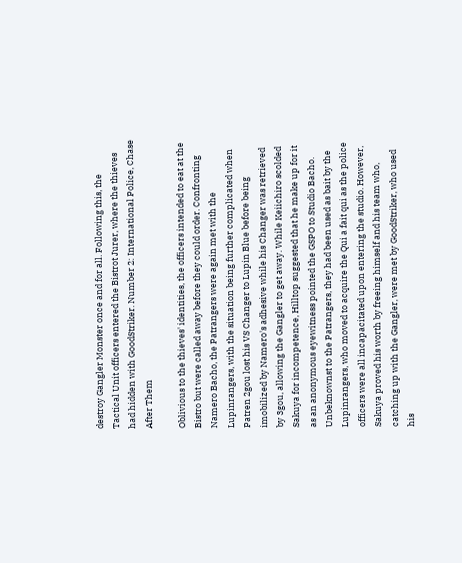destroy Gangler Monster once and for all. Following this, the Tactical Unit officers entered the Bistrot Jurer, where the thieves had hidden with GoodStriker. Number 2: International Police, Chase After Them

Oblivious to the thieves' identities, the officers intended to eat at the Bistro but were called away before they could order. Confronting Namero Bacho, the Patrangers were again met with the Lupinrangers, with the situation being further complicated when Patren 2gou lost his VS Changer to Lupin Blue before being imobilized by Namero's adhesive while his Changer was retrieved by 3gou, allowing the Gangler to get away. While Keiichiro scolded Sakuya for incompetence, Hilltop suggested that he make up for it as an anonymous eyewitness pointed the GSPO to Studio Bacho. Unbeknownst to the Patrangers, they had been used as bait by the Lupinrangers, who moved to acquire the Qui a fait qui as the police officers were all incapacitated upon entering the studio. However, Sakuya proved his worth by freeing himself and his team who, catching up with the Gangler, were met by GoodStriker, who used his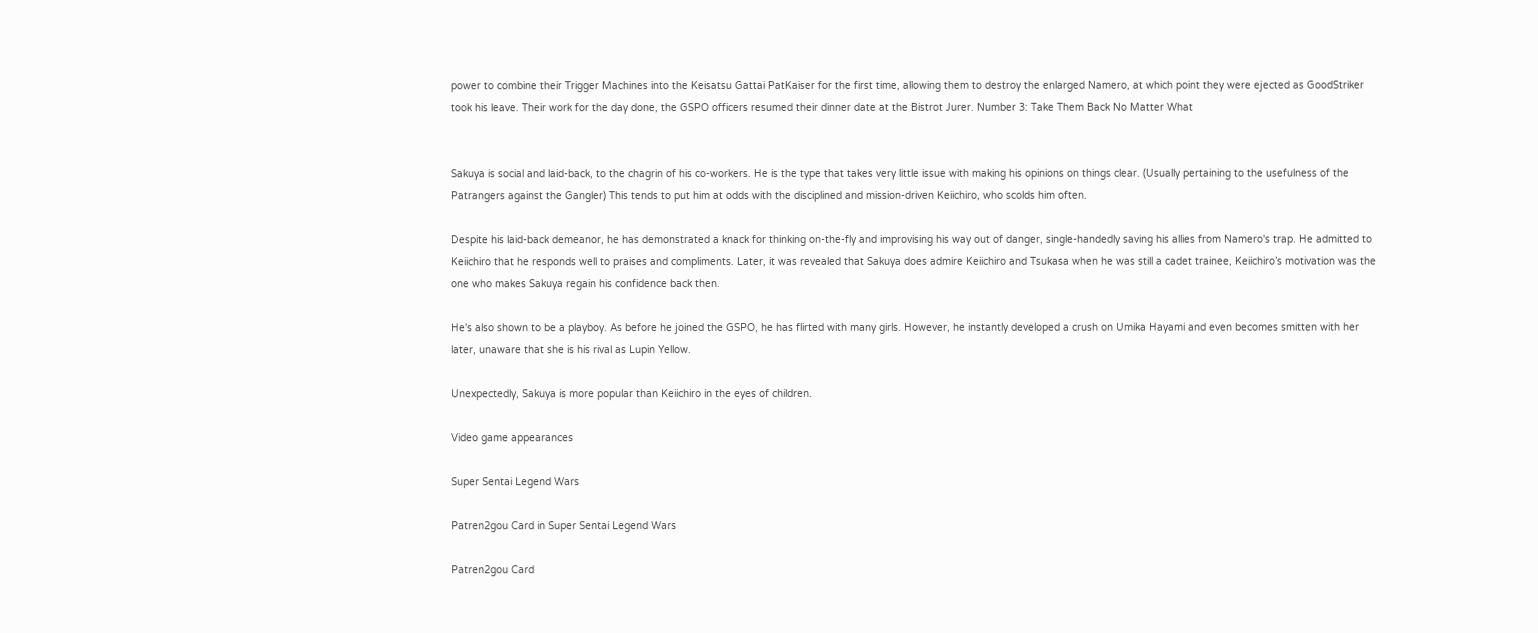power to combine their Trigger Machines into the Keisatsu Gattai PatKaiser for the first time, allowing them to destroy the enlarged Namero, at which point they were ejected as GoodStriker took his leave. Their work for the day done, the GSPO officers resumed their dinner date at the Bistrot Jurer. Number 3: Take Them Back No Matter What


Sakuya is social and laid-back, to the chagrin of his co-workers. He is the type that takes very little issue with making his opinions on things clear. (Usually pertaining to the usefulness of the Patrangers against the Gangler) This tends to put him at odds with the disciplined and mission-driven Keiichiro, who scolds him often.

Despite his laid-back demeanor, he has demonstrated a knack for thinking on-the-fly and improvising his way out of danger, single-handedly saving his allies from Namero's trap. He admitted to Keiichiro that he responds well to praises and compliments. Later, it was revealed that Sakuya does admire Keiichiro and Tsukasa when he was still a cadet trainee, Keiichiro’s motivation was the one who makes Sakuya regain his confidence back then.

He's also shown to be a playboy. As before he joined the GSPO, he has flirted with many girls. However, he instantly developed a crush on Umika Hayami and even becomes smitten with her later, unaware that she is his rival as Lupin Yellow.

Unexpectedly, Sakuya is more popular than Keiichiro in the eyes of children.

Video game appearances

Super Sentai Legend Wars

Patren2gou Card in Super Sentai Legend Wars

Patren2gou Card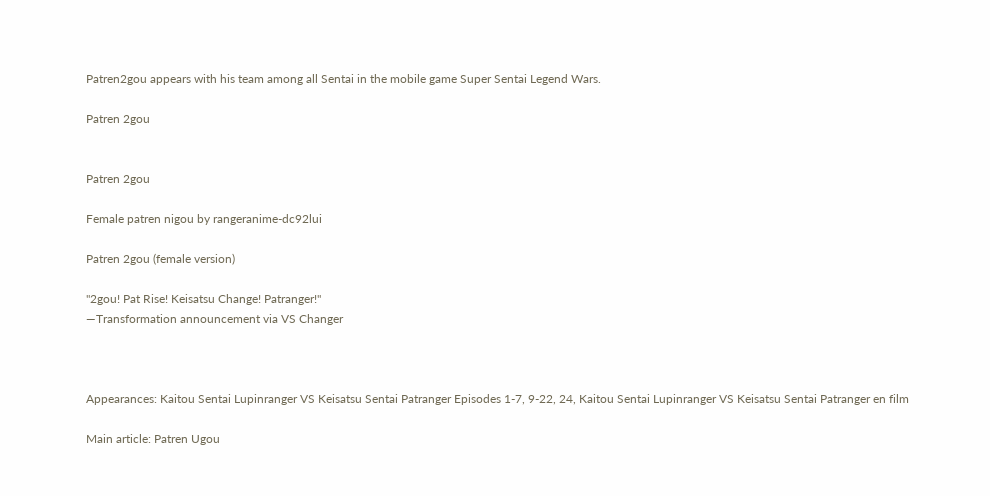Patren2gou appears with his team among all Sentai in the mobile game Super Sentai Legend Wars.

Patren 2gou


Patren 2gou

Female patren nigou by rangeranime-dc92lui

Patren 2gou (female version)

"2gou! Pat Rise! Keisatsu Change! Patranger!"
―Transformation announcement via VS Changer



Appearances: Kaitou Sentai Lupinranger VS Keisatsu Sentai Patranger Episodes 1-7, 9-22, 24, Kaitou Sentai Lupinranger VS Keisatsu Sentai Patranger en film

Main article: Patren Ugou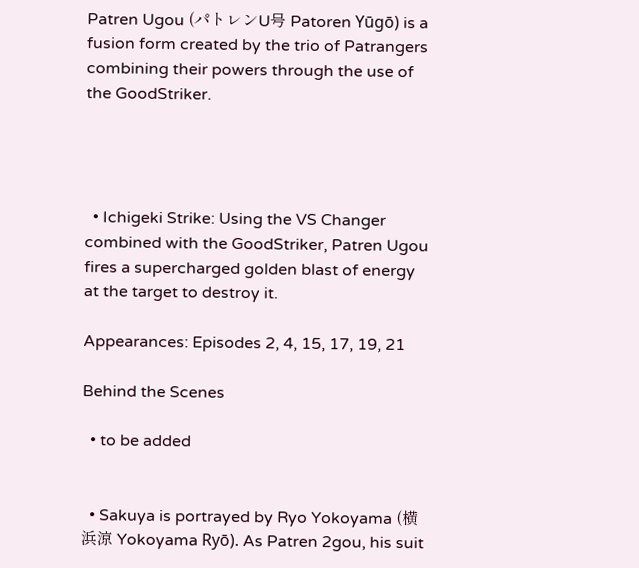Patren Ugou (パトレンU号 Patoren Yūgō) is a fusion form created by the trio of Patrangers combining their powers through the use of the GoodStriker.




  • Ichigeki Strike: Using the VS Changer combined with the GoodStriker, Patren Ugou fires a supercharged golden blast of energy at the target to destroy it.

Appearances: Episodes 2, 4, 15, 17, 19, 21

Behind the Scenes

  • to be added


  • Sakuya is portrayed by Ryo Yokoyama (横浜涼 Yokoyama Ryō). As Patren 2gou, his suit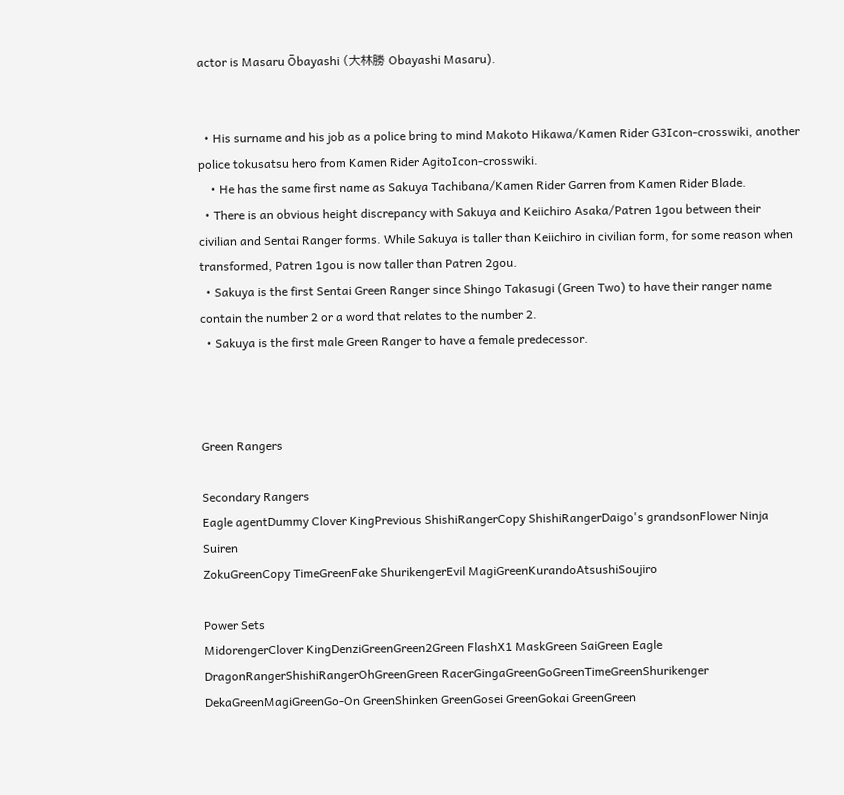actor is Masaru Ōbayashi (大林勝 Obayashi Masaru).


  • His surname and his job as a police bring to mind Makoto Hikawa/Kamen Rider G3Icon-crosswiki, another police tokusatsu hero from Kamen Rider AgitoIcon-crosswiki.
    • He has the same first name as Sakuya Tachibana/Kamen Rider Garren from Kamen Rider Blade.
  • There is an obvious height discrepancy with Sakuya and Keiichiro Asaka/Patren 1gou between their civilian and Sentai Ranger forms. While Sakuya is taller than Keiichiro in civilian form, for some reason when transformed, Patren 1gou is now taller than Patren 2gou.
  • Sakuya is the first Sentai Green Ranger since Shingo Takasugi (Green Two) to have their ranger name contain the number 2 or a word that relates to the number 2.
  • Sakuya is the first male Green Ranger to have a female predecessor.



Green Rangers

Secondary Rangers
Eagle agentDummy Clover KingPrevious ShishiRangerCopy ShishiRangerDaigo's grandsonFlower Ninja Suiren
ZokuGreenCopy TimeGreenFake ShurikengerEvil MagiGreenKurandoAtsushiSoujiro

Power Sets
MidorengerClover KingDenziGreenGreen2Green FlashX1 MaskGreen SaiGreen Eagle
DragonRangerShishiRangerOhGreenGreen RacerGingaGreenGoGreenTimeGreenShurikenger
DekaGreenMagiGreenGo-On GreenShinken GreenGosei GreenGokai GreenGreen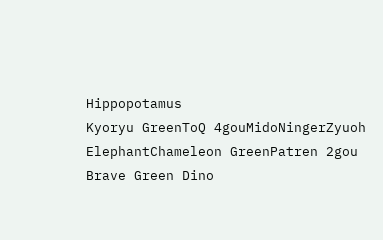Hippopotamus
Kyoryu GreenToQ 4gouMidoNingerZyuoh ElephantChameleon GreenPatren 2gou
Brave Green Dino